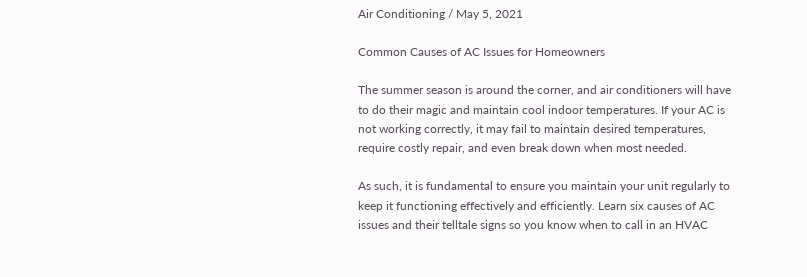Air Conditioning / May 5, 2021

Common Causes of AC Issues for Homeowners

The summer season is around the corner, and air conditioners will have to do their magic and maintain cool indoor temperatures. If your AC is not working correctly, it may fail to maintain desired temperatures, require costly repair, and even break down when most needed.

As such, it is fundamental to ensure you maintain your unit regularly to keep it functioning effectively and efficiently. Learn six causes of AC issues and their telltale signs so you know when to call in an HVAC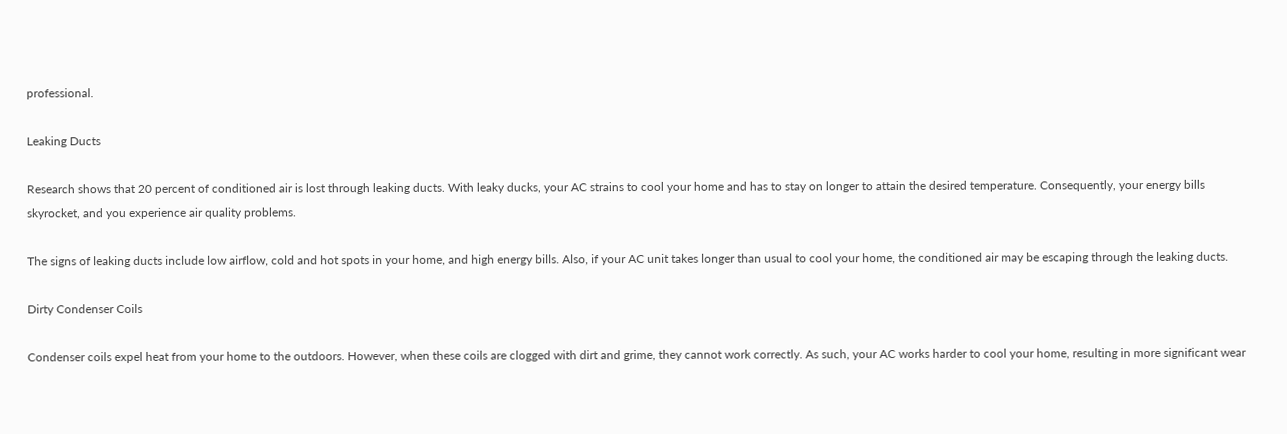professional.

Leaking Ducts

Research shows that 20 percent of conditioned air is lost through leaking ducts. With leaky ducks, your AC strains to cool your home and has to stay on longer to attain the desired temperature. Consequently, your energy bills skyrocket, and you experience air quality problems.

The signs of leaking ducts include low airflow, cold and hot spots in your home, and high energy bills. Also, if your AC unit takes longer than usual to cool your home, the conditioned air may be escaping through the leaking ducts.

Dirty Condenser Coils

Condenser coils expel heat from your home to the outdoors. However, when these coils are clogged with dirt and grime, they cannot work correctly. As such, your AC works harder to cool your home, resulting in more significant wear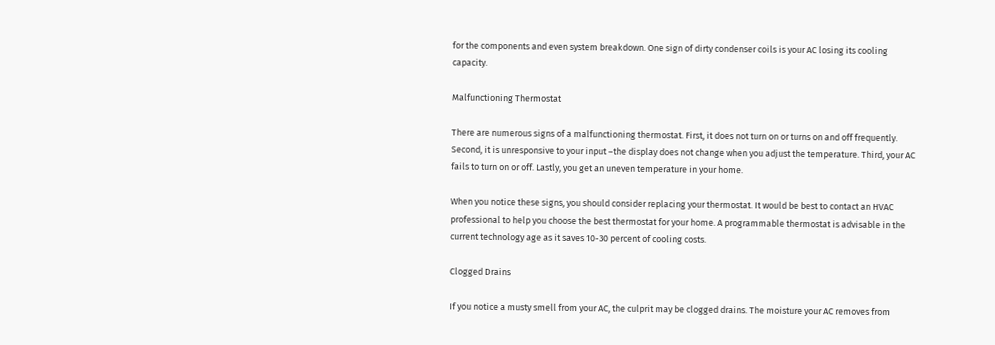for the components and even system breakdown. One sign of dirty condenser coils is your AC losing its cooling capacity.

Malfunctioning Thermostat

There are numerous signs of a malfunctioning thermostat. First, it does not turn on or turns on and off frequently. Second, it is unresponsive to your input –the display does not change when you adjust the temperature. Third, your AC fails to turn on or off. Lastly, you get an uneven temperature in your home.

When you notice these signs, you should consider replacing your thermostat. It would be best to contact an HVAC professional to help you choose the best thermostat for your home. A programmable thermostat is advisable in the current technology age as it saves 10-30 percent of cooling costs.

Clogged Drains

If you notice a musty smell from your AC, the culprit may be clogged drains. The moisture your AC removes from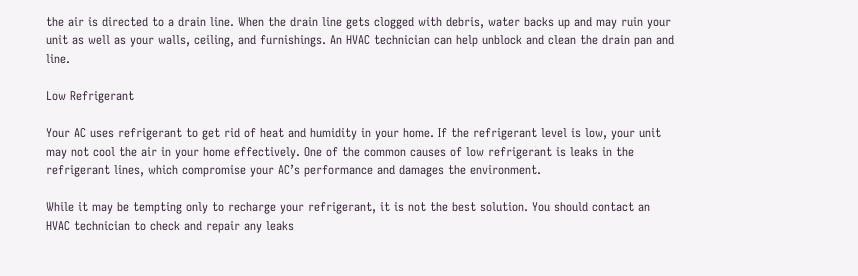the air is directed to a drain line. When the drain line gets clogged with debris, water backs up and may ruin your unit as well as your walls, ceiling, and furnishings. An HVAC technician can help unblock and clean the drain pan and line.

Low Refrigerant

Your AC uses refrigerant to get rid of heat and humidity in your home. If the refrigerant level is low, your unit may not cool the air in your home effectively. One of the common causes of low refrigerant is leaks in the refrigerant lines, which compromise your AC’s performance and damages the environment.

While it may be tempting only to recharge your refrigerant, it is not the best solution. You should contact an HVAC technician to check and repair any leaks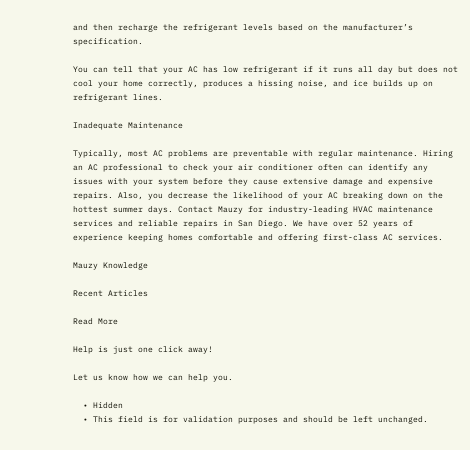and then recharge the refrigerant levels based on the manufacturer’s specification.

You can tell that your AC has low refrigerant if it runs all day but does not cool your home correctly, produces a hissing noise, and ice builds up on refrigerant lines.

Inadequate Maintenance

Typically, most AC problems are preventable with regular maintenance. Hiring an AC professional to check your air conditioner often can identify any issues with your system before they cause extensive damage and expensive repairs. Also, you decrease the likelihood of your AC breaking down on the hottest summer days. Contact Mauzy for industry-leading HVAC maintenance services and reliable repairs in San Diego. We have over 52 years of experience keeping homes comfortable and offering first-class AC services.

Mauzy Knowledge

Recent Articles

Read More

Help is just one click away!

Let us know how we can help you.

  • Hidden
  • This field is for validation purposes and should be left unchanged.